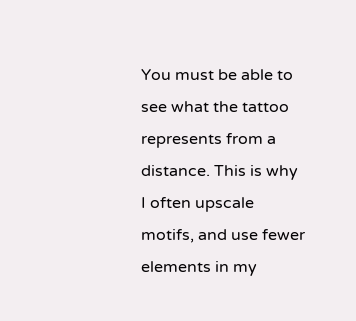You must be able to see what the tattoo represents from a distance. This is why I often upscale motifs, and use fewer elements in my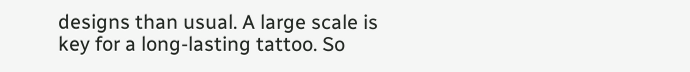designs than usual. A large scale is key for a long-lasting tattoo. So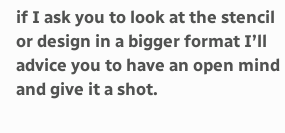if I ask you to look at the stencil or design in a bigger format I’ll advice you to have an open mind and give it a shot.